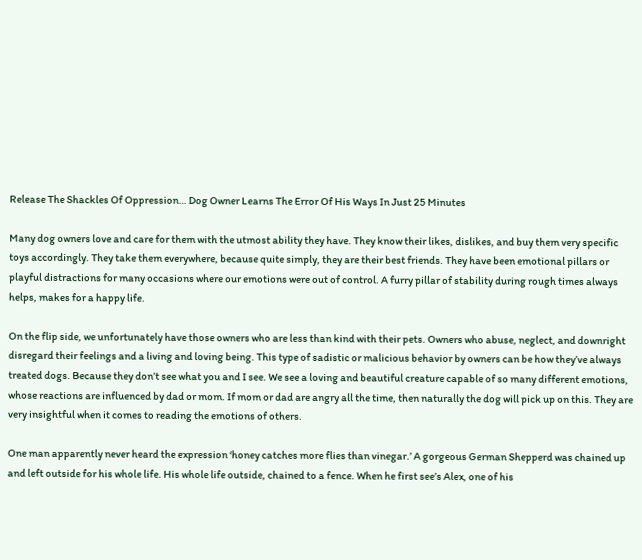Release The Shackles Of Oppression… Dog Owner Learns The Error Of His Ways In Just 25 Minutes

Many dog owners love and care for them with the utmost ability they have. They know their likes, dislikes, and buy them very specific toys accordingly. They take them everywhere, because quite simply, they are their best friends. They have been emotional pillars or playful distractions for many occasions where our emotions were out of control. A furry pillar of stability during rough times always helps, makes for a happy life.

On the flip side, we unfortunately have those owners who are less than kind with their pets. Owners who abuse, neglect, and downright disregard their feelings and a living and loving being. This type of sadistic or malicious behavior by owners can be how they’ve always treated dogs. Because they don’t see what you and I see. We see a loving and beautiful creature capable of so many different emotions, whose reactions are influenced by dad or mom. If mom or dad are angry all the time, then naturally the dog will pick up on this. They are very insightful when it comes to reading the emotions of others.

One man apparently never heard the expression ‘honey catches more flies than vinegar.’ A gorgeous German Shepperd was chained up and left outside for his whole life. His whole life outside, chained to a fence. When he first see’s Alex, one of his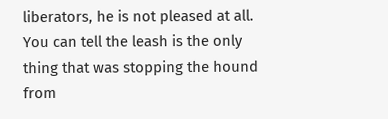liberators, he is not pleased at all. You can tell the leash is the only thing that was stopping the hound from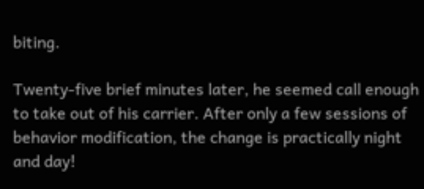biting.

Twenty-five brief minutes later, he seemed call enough to take out of his carrier. After only a few sessions of behavior modification, the change is practically night and day!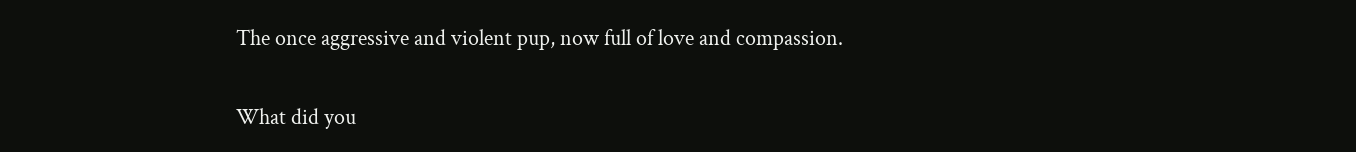The once aggressive and violent pup, now full of love and compassion.

What did you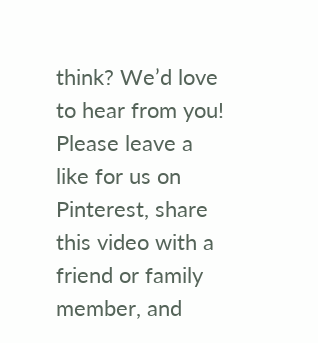think? We’d love to hear from you! Please leave a like for us on Pinterest, share this video with a friend or family member, and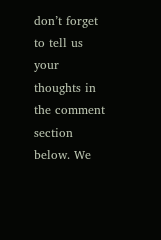don’t forget to tell us your thoughts in the comment section below. We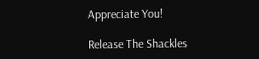Appreciate You!

Release The Shackles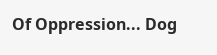Of Oppression... Dog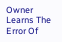Owner Learns The Error Of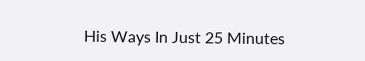His Ways In Just 25 Minutes